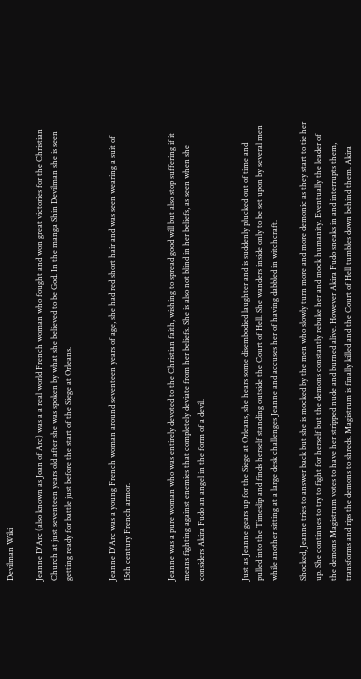Devilman Wiki

Jeanne D'Arc (also known as Joan of Arc) was a a real world French woman who fought and won great victories for the Christian Church at just seventeen years old after she was spoken by what she believed to be God. In the manga Shin Devilman she is seen getting ready for battle just before the start of the Siege at Orleans.


Jeanne D'Arc was a young French woman around seventeen years of age, she had red short hair and was seen wearing a suit of 15th century French armor.


Jeanne was a pure woman who was entirely devoted to the Christian faith, wishing to spread good will but also stop suffering if it means fighting against enemies that completely deviate from her beliefs. She is also not blind in her beliefs, as seen when she considers Akira Fudo an angel in the form of a devil.


Just as Jeanne gears up for the Siege at Orleans, she hears some disembodied laughter and is suddenly plucked out of time and pulled into the Timeslip and finds herself standing outside the Court of Hell. She wanders inside only to be set upon by several men while another sitting at a large desk challenges Jeanne and accuses her of having dabbled in witchcraft.

Shocked, Jeanne tries to answer back but she is mocked by the men who slowly turn more and more demonic as they start to tie her up. She continues to try to fight for herself but the demons constantly rebuke her and mock humanity. Eventually the leader of the demons Magistrum votes to have her stripped nude and burned alive. However Akira Fudo sneaks in and interrupts them, transforms and rips the demons to shreds. Magistrum is finally killed and the Court of Hell tumbles down behind them. Akira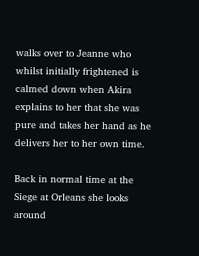walks over to Jeanne who whilst initially frightened is calmed down when Akira explains to her that she was pure and takes her hand as he delivers her to her own time.

Back in normal time at the Siege at Orleans she looks around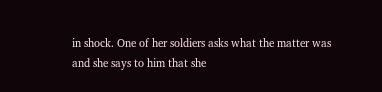in shock. One of her soldiers asks what the matter was and she says to him that she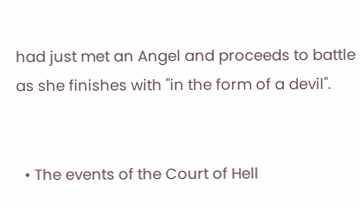had just met an Angel and proceeds to battle as she finishes with "in the form of a devil".


  • The events of the Court of Hell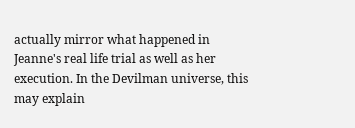actually mirror what happened in Jeanne's real life trial as well as her execution. In the Devilman universe, this may explain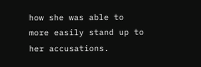how she was able to more easily stand up to her accusations.